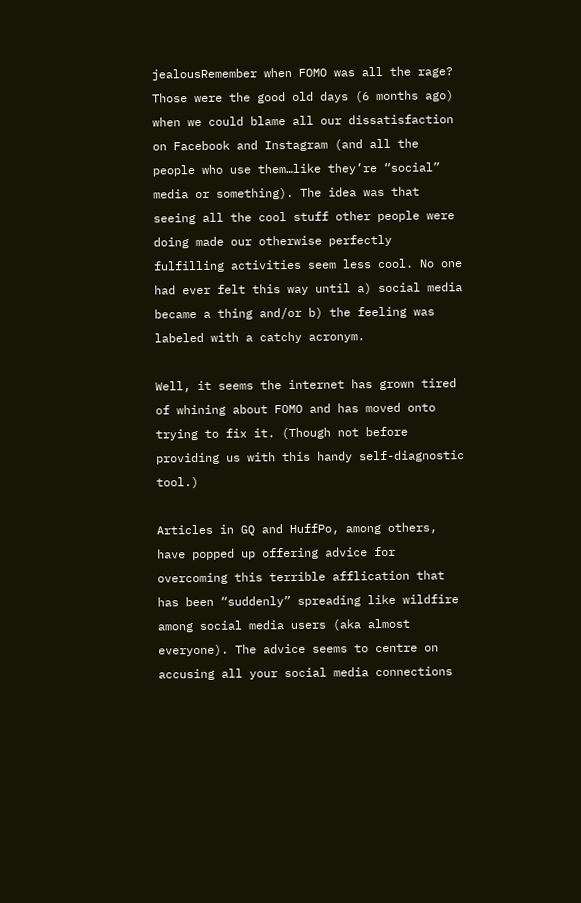jealousRemember when FOMO was all the rage? Those were the good old days (6 months ago) when we could blame all our dissatisfaction on Facebook and Instagram (and all the people who use them…like they’re “social” media or something). The idea was that seeing all the cool stuff other people were doing made our otherwise perfectly fulfilling activities seem less cool. No one had ever felt this way until a) social media became a thing and/or b) the feeling was labeled with a catchy acronym.

Well, it seems the internet has grown tired of whining about FOMO and has moved onto trying to fix it. (Though not before providing us with this handy self-diagnostic tool.)

Articles in GQ and HuffPo, among others, have popped up offering advice for overcoming this terrible afflication that has been “suddenly” spreading like wildfire among social media users (aka almost everyone). The advice seems to centre on accusing all your social media connections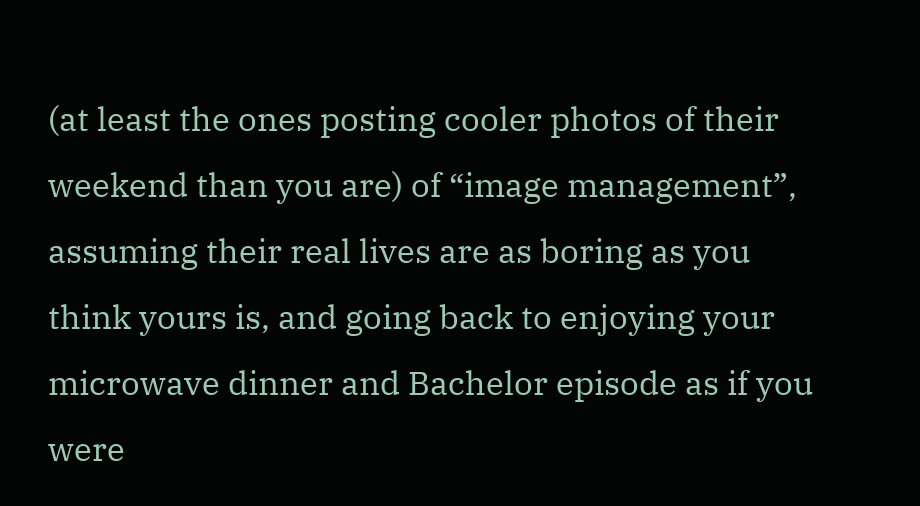(at least the ones posting cooler photos of their weekend than you are) of “image management”, assuming their real lives are as boring as you think yours is, and going back to enjoying your microwave dinner and Bachelor episode as if you were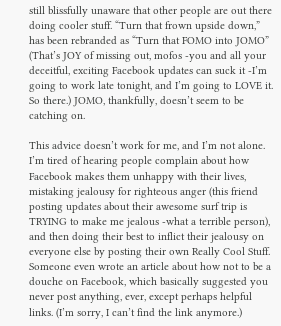still blissfully unaware that other people are out there doing cooler stuff. “Turn that frown upside down,” has been rebranded as “Turn that FOMO into JOMO” (That’s JOY of missing out, mofos -you and all your deceitful, exciting Facebook updates can suck it -I’m going to work late tonight, and I’m going to LOVE it. So there.) JOMO, thankfully, doesn’t seem to be catching on.

This advice doesn’t work for me, and I’m not alone. I’m tired of hearing people complain about how Facebook makes them unhappy with their lives, mistaking jealousy for righteous anger (this friend posting updates about their awesome surf trip is TRYING to make me jealous -what a terrible person), and then doing their best to inflict their jealousy on everyone else by posting their own Really Cool Stuff. Someone even wrote an article about how not to be a douche on Facebook, which basically suggested you never post anything, ever, except perhaps helpful links. (I’m sorry, I can’t find the link anymore.)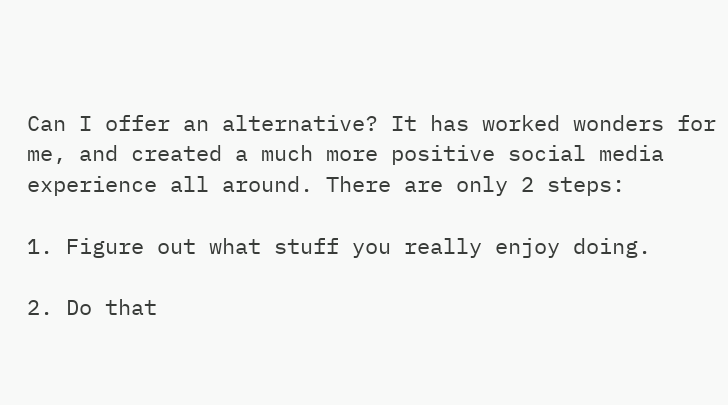Can I offer an alternative? It has worked wonders for me, and created a much more positive social media experience all around. There are only 2 steps:

1. Figure out what stuff you really enjoy doing.

2. Do that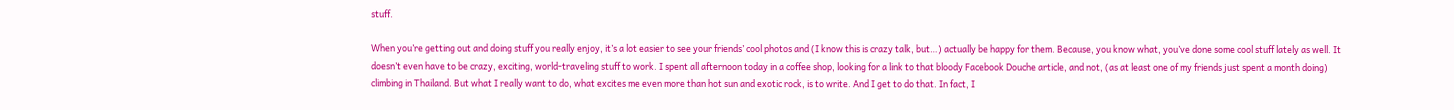stuff.

When you’re getting out and doing stuff you really enjoy, it’s a lot easier to see your friends’ cool photos and (I know this is crazy talk, but…) actually be happy for them. Because, you know what, you’ve done some cool stuff lately as well. It doesn’t even have to be crazy, exciting, world-traveling stuff to work. I spent all afternoon today in a coffee shop, looking for a link to that bloody Facebook Douche article, and not, (as at least one of my friends just spent a month doing) climbing in Thailand. But what I really want to do, what excites me even more than hot sun and exotic rock, is to write. And I get to do that. In fact, I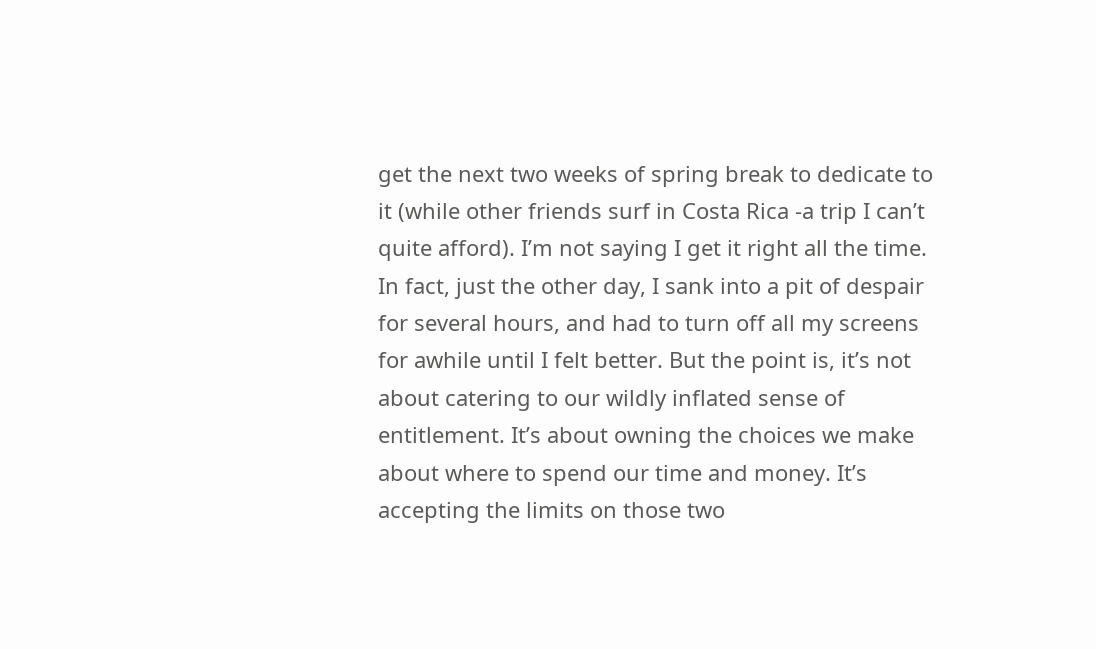get the next two weeks of spring break to dedicate to it (while other friends surf in Costa Rica -a trip I can’t quite afford). I’m not saying I get it right all the time. In fact, just the other day, I sank into a pit of despair for several hours, and had to turn off all my screens for awhile until I felt better. But the point is, it’s not about catering to our wildly inflated sense of entitlement. It’s about owning the choices we make about where to spend our time and money. It’s accepting the limits on those two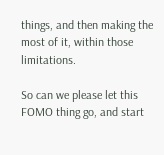things, and then making the most of it, within those limitations.

So can we please let this FOMO thing go, and start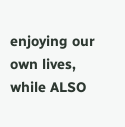enjoying our own lives, while ALSO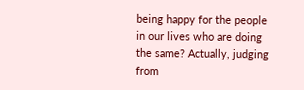being happy for the people in our lives who are doing the same? Actually, judging from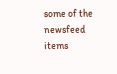some of the newsfeed items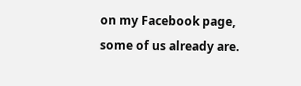on my Facebook page, some of us already are.